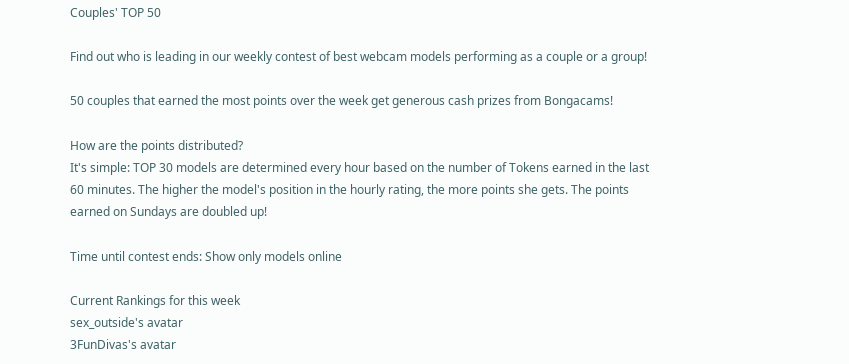Couples' TOP 50

Find out who is leading in our weekly contest of best webcam models performing as a couple or a group!

50 couples that earned the most points over the week get generous cash prizes from Bongacams!

How are the points distributed?
It's simple: TOP 30 models are determined every hour based on the number of Tokens earned in the last 60 minutes. The higher the model's position in the hourly rating, the more points she gets. The points earned on Sundays are doubled up!

Time until contest ends: Show only models online

Current Rankings for this week
sex_outside's avatar
3FunDivas's avatar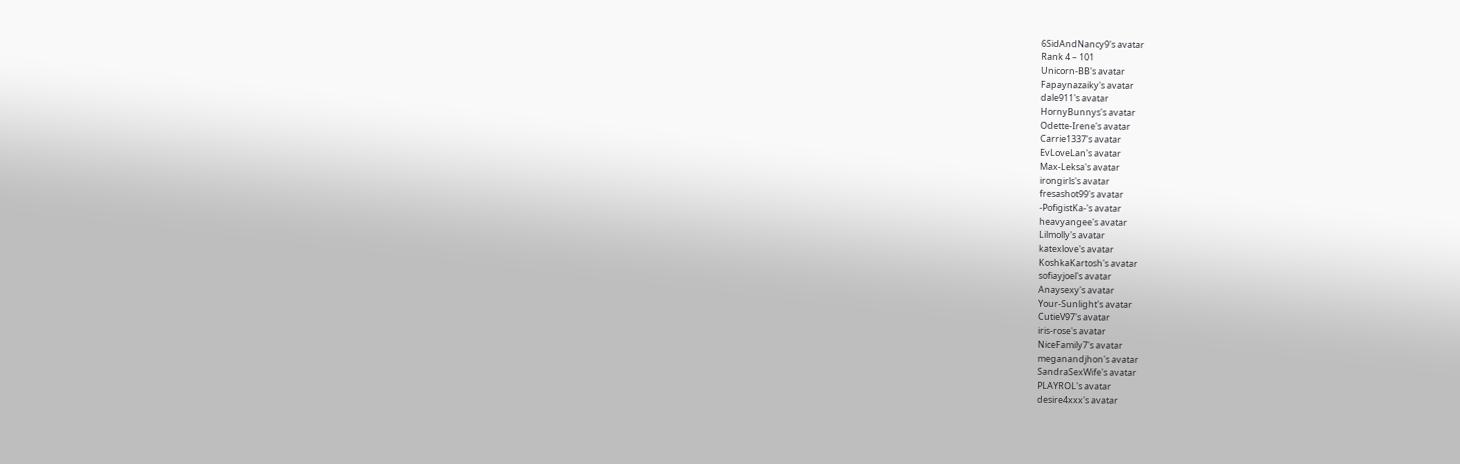6SidAndNancy9's avatar
Rank 4 – 101
Unicorn-BB's avatar
Fapaynazaiky's avatar
dale911's avatar
HornyBunnys's avatar
Odette-Irene's avatar
Carrie1337's avatar
EvLoveLan's avatar
Max-Leksa's avatar
irongirls's avatar
fresashot99's avatar
-PofigistKa-'s avatar
heavyangee's avatar
Lilmolly's avatar
katexlove's avatar
KoshkaKartosh's avatar
sofiayjoel's avatar
Anaysexy's avatar
Your-Sunlight's avatar
CutieV97's avatar
iris-rose's avatar
NiceFamily7's avatar
meganandjhon's avatar
SandraSexWife's avatar
PLAYROL's avatar
desire4xxx's avatar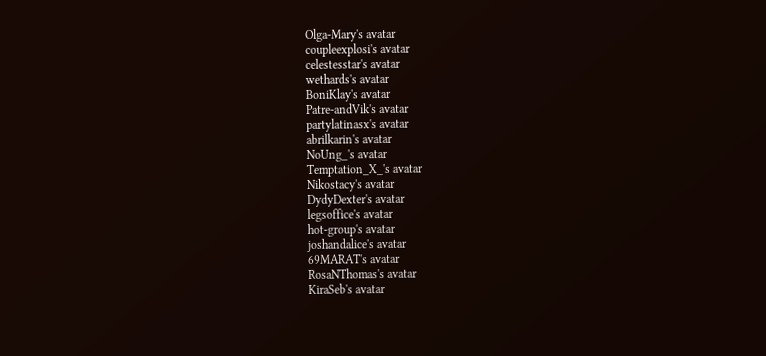Olga-Mary's avatar
coupleexplosi's avatar
celestesstar's avatar
wethards's avatar
BoniKlay's avatar
Patre-andVik's avatar
partylatinasx's avatar
abrilkarin's avatar
NoUng_'s avatar
Temptation_X_'s avatar
Nikostacy's avatar
DydyDexter's avatar
legsoffice's avatar
hot-group's avatar
joshandalice's avatar
69MARAT's avatar
RosaNThomas's avatar
KiraSeb's avatar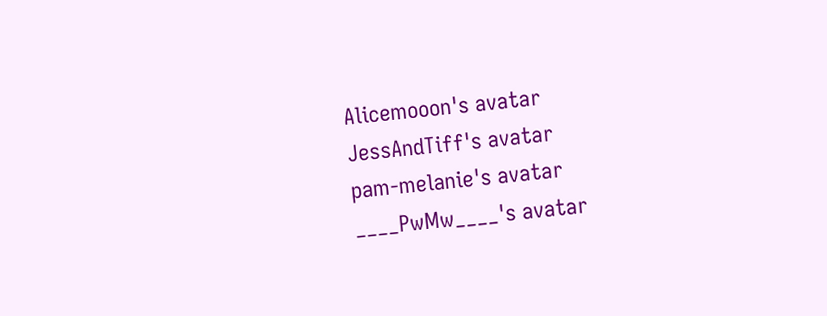Alicemooon's avatar
JessAndTiff's avatar
pam-melanie's avatar
____PwMw____'s avatar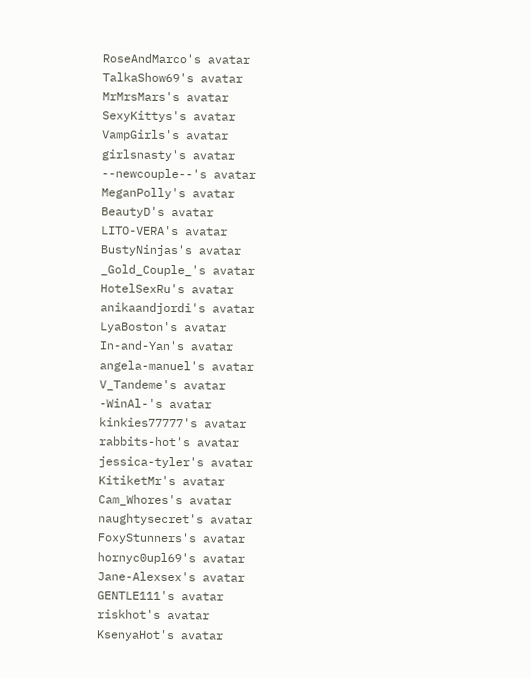RoseAndMarco's avatar
TalkaShow69's avatar
MrMrsMars's avatar
SexyKittys's avatar
VampGirls's avatar
girlsnasty's avatar
--newcouple--'s avatar
MeganPolly's avatar
BeautyD's avatar
LITO-VERA's avatar
BustyNinjas's avatar
_Gold_Couple_'s avatar
HotelSexRu's avatar
anikaandjordi's avatar
LyaBoston's avatar
In-and-Yan's avatar
angela-manuel's avatar
V_Tandeme's avatar
-WinAl-'s avatar
kinkies77777's avatar
rabbits-hot's avatar
jessica-tyler's avatar
KitiketMr's avatar
Cam_Whores's avatar
naughtysecret's avatar
FoxyStunners's avatar
hornyc0upl69's avatar
Jane-Alexsex's avatar
GENTLE111's avatar
riskhot's avatar
KsenyaHot's avatar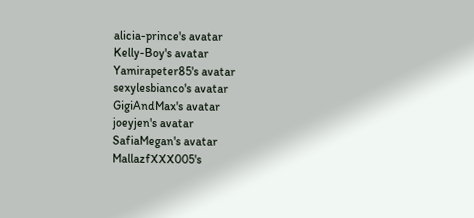alicia-prince's avatar
Kelly-Boy's avatar
Yamirapeter85's avatar
sexylesbianco's avatar
GigiAndMax's avatar
joeyjen's avatar
SafiaMegan's avatar
MallazfXXX005's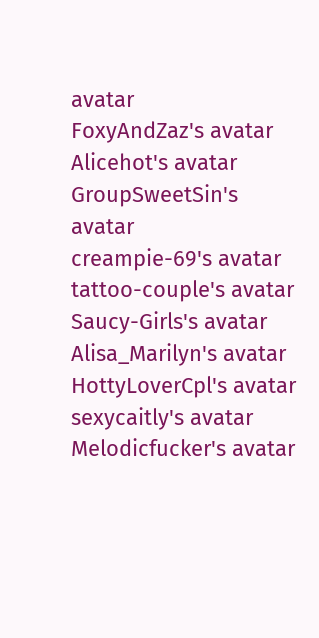avatar
FoxyAndZaz's avatar
Alicehot's avatar
GroupSweetSin's avatar
creampie-69's avatar
tattoo-couple's avatar
Saucy-Girls's avatar
Alisa_Marilyn's avatar
HottyLoverCpl's avatar
sexycaitly's avatar
Melodicfucker's avatar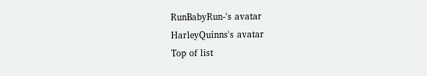RunBabyRun-'s avatar
HarleyQuinns's avatar
Top of list